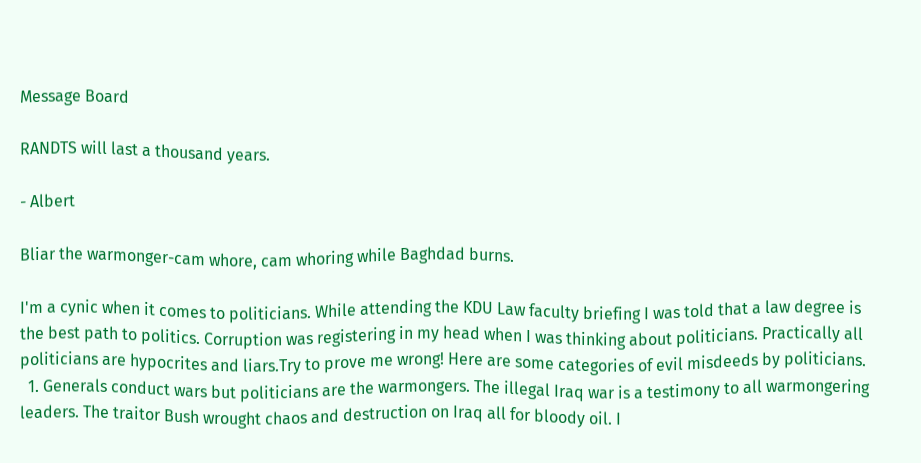Message Board

RANDTS will last a thousand years.

- Albert

Bliar the warmonger-cam whore, cam whoring while Baghdad burns.

I'm a cynic when it comes to politicians. While attending the KDU Law faculty briefing I was told that a law degree is the best path to politics. Corruption was registering in my head when I was thinking about politicians. Practically all politicians are hypocrites and liars.Try to prove me wrong! Here are some categories of evil misdeeds by politicians.
  1. Generals conduct wars but politicians are the warmongers. The illegal Iraq war is a testimony to all warmongering leaders. The traitor Bush wrought chaos and destruction on Iraq all for bloody oil. I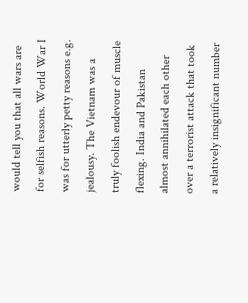would tell you that all wars are for selfish reasons. World War I was for utterly petty reasons e.g. jealousy. The Vietnam was a truly foolish endevour of muscle flexing. India and Pakistan almost annihilated each other over a terrorist attack that took a relatively insignificant number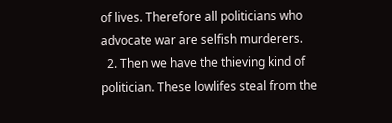of lives. Therefore all politicians who advocate war are selfish murderers.
  2. Then we have the thieving kind of politician. These lowlifes steal from the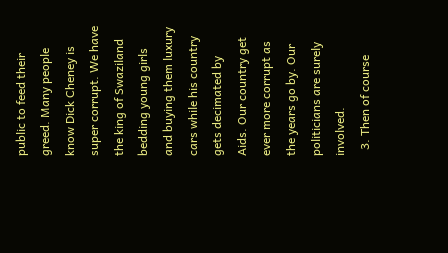public to feed their greed. Many people know Dick Cheney is super corrupt. We have the king of Swaziland bedding young girls and buying them luxury cars while his country gets decimated by Aids. Our country get ever more corrupt as the years go by. Our politicians are surely involved.
  3. Then of course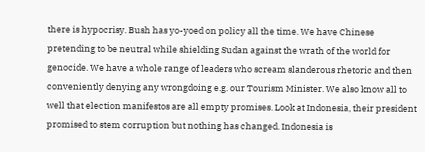there is hypocrisy. Bush has yo-yoed on policy all the time. We have Chinese pretending to be neutral while shielding Sudan against the wrath of the world for genocide. We have a whole range of leaders who scream slanderous rhetoric and then conveniently denying any wrongdoing e.g. our Tourism Minister. We also know all to well that election manifestos are all empty promises. Look at Indonesia, their president promised to stem corruption but nothing has changed. Indonesia is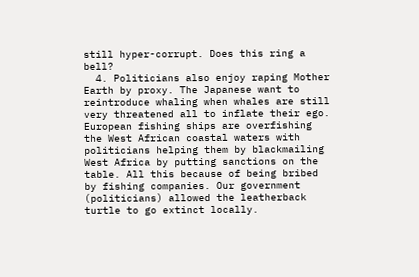still hyper-corrupt. Does this ring a bell?
  4. Politicians also enjoy raping Mother Earth by proxy. The Japanese want to reintroduce whaling when whales are still very threatened all to inflate their ego. European fishing ships are overfishing the West African coastal waters with politicians helping them by blackmailing West Africa by putting sanctions on the table. All this because of being bribed by fishing companies. Our government (politicians) allowed the leatherback turtle to go extinct locally.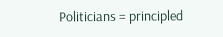Politicians = principled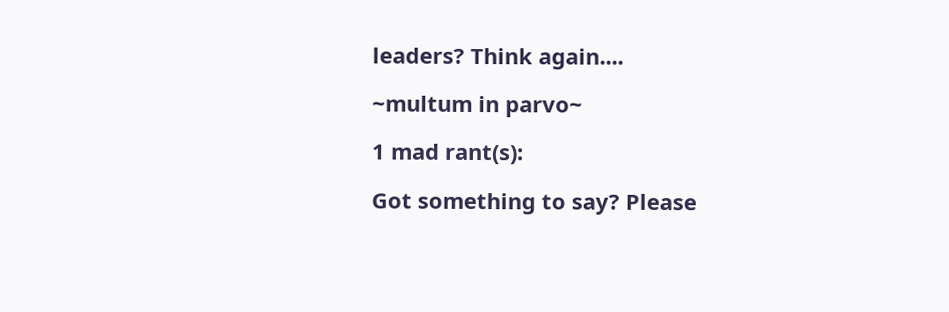leaders? Think again....

~multum in parvo~

1 mad rant(s):

Got something to say? Please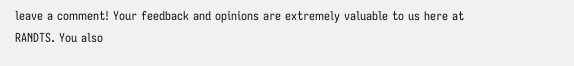leave a comment! Your feedback and opinions are extremely valuable to us here at RANDTS. You also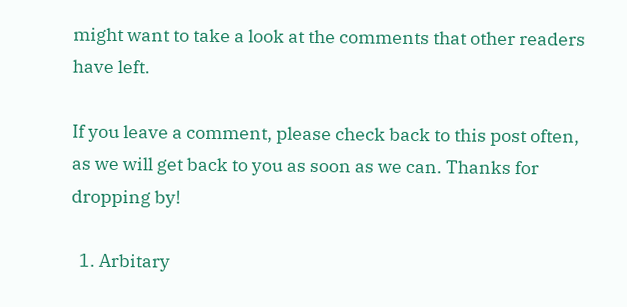might want to take a look at the comments that other readers have left.

If you leave a comment, please check back to this post often, as we will get back to you as soon as we can. Thanks for dropping by!

  1. Arbitary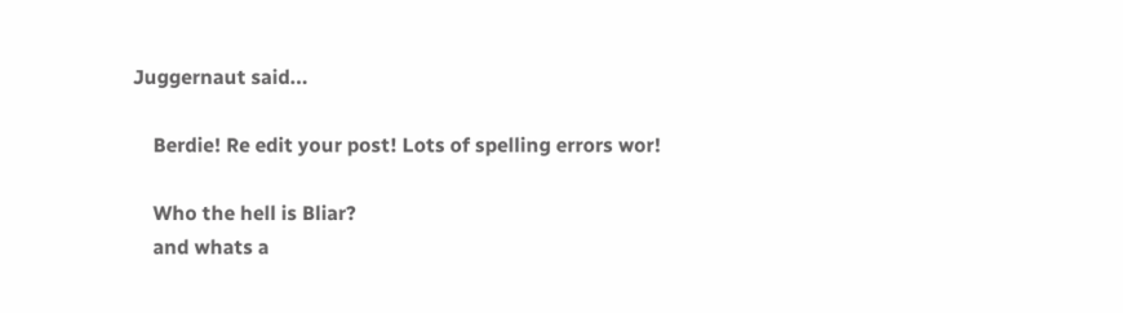Juggernaut said...

    Berdie! Re edit your post! Lots of spelling errors wor!

    Who the hell is Bliar?
    and whats a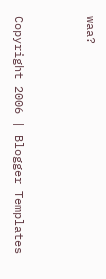waa?


Copyright 2006 | Blogger Templates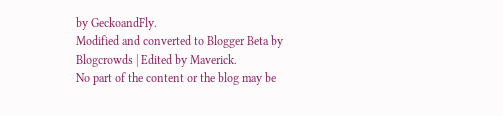by GeckoandFly.
Modified and converted to Blogger Beta by Blogcrowds | Edited by Maverick.
No part of the content or the blog may be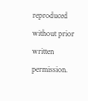reproduced without prior written permission.